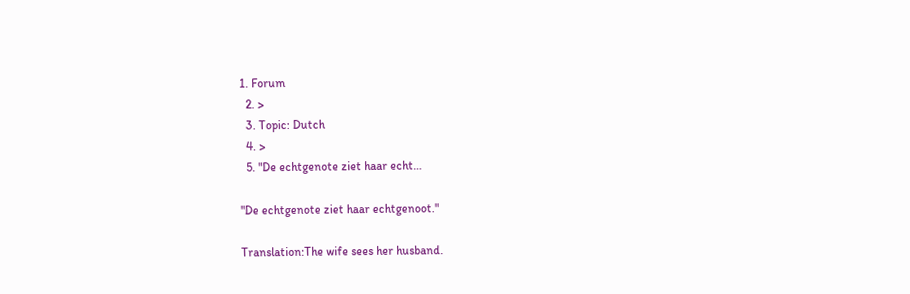1. Forum
  2. >
  3. Topic: Dutch
  4. >
  5. "De echtgenote ziet haar echt…

"De echtgenote ziet haar echtgenoot."

Translation:The wife sees her husband.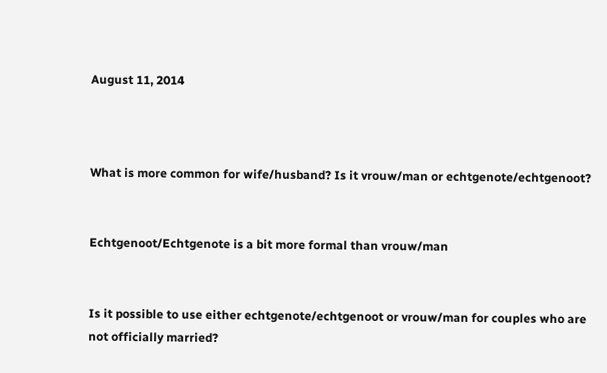August 11, 2014



What is more common for wife/husband? Is it vrouw/man or echtgenote/echtgenoot?


Echtgenoot/Echtgenote is a bit more formal than vrouw/man


Is it possible to use either echtgenote/echtgenoot or vrouw/man for couples who are not officially married?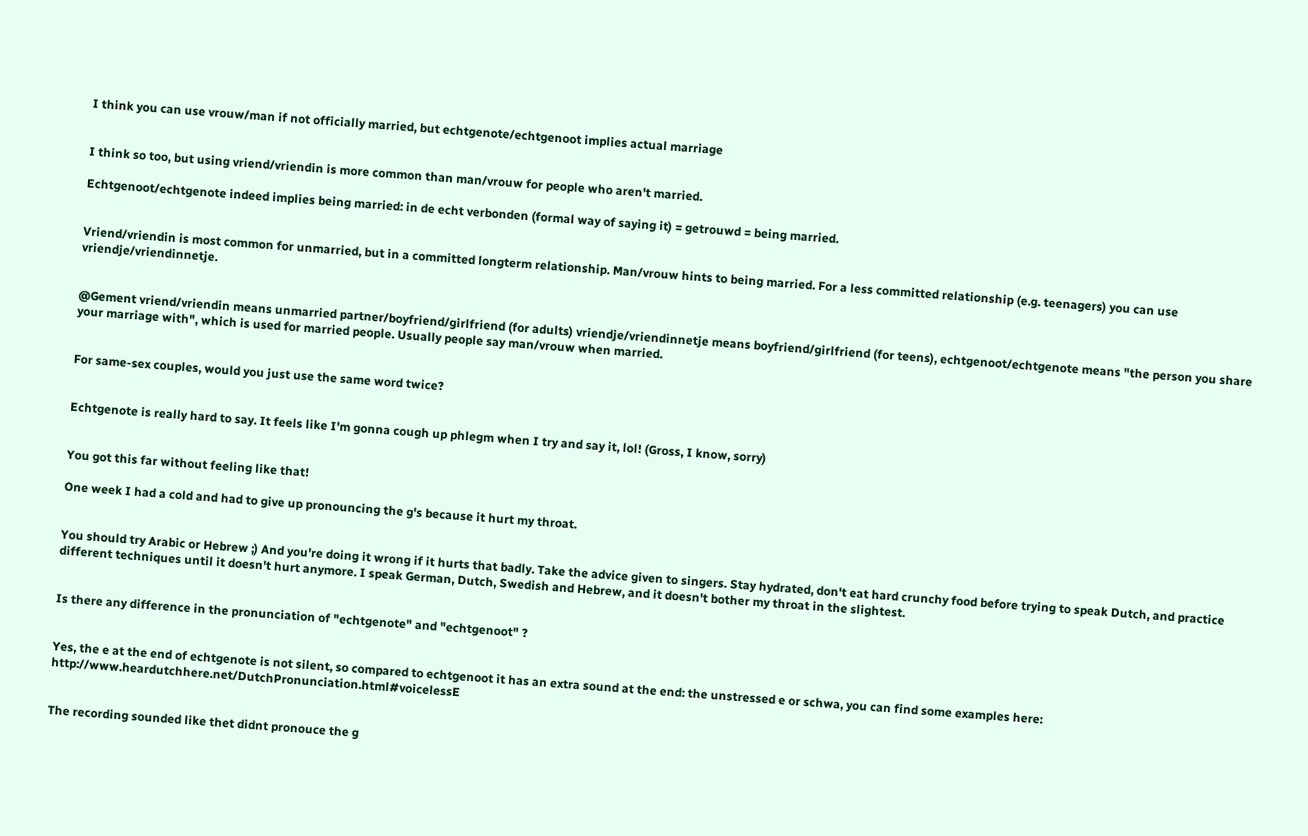I think you can use vrouw/man if not officially married, but echtgenote/echtgenoot implies actual marriage


I think so too, but using vriend/vriendin is more common than man/vrouw for people who aren't married.

Echtgenoot/echtgenote indeed implies being married: in de echt verbonden (formal way of saying it) = getrouwd = being married.


Vriend/vriendin is most common for unmarried, but in a committed longterm relationship. Man/vrouw hints to being married. For a less committed relationship (e.g. teenagers) you can use vriendje/vriendinnetje.


@Gement vriend/vriendin means unmarried partner/boyfriend/girlfriend (for adults) vriendje/vriendinnetje means boyfriend/girlfriend (for teens), echtgenoot/echtgenote means "the person you share your marriage with", which is used for married people. Usually people say man/vrouw when married.


For same-sex couples, would you just use the same word twice?


Echtgenote is really hard to say. It feels like I'm gonna cough up phlegm when I try and say it, lol! (Gross, I know, sorry)


You got this far without feeling like that!

One week I had a cold and had to give up pronouncing the g's because it hurt my throat.


You should try Arabic or Hebrew ;) And you're doing it wrong if it hurts that badly. Take the advice given to singers. Stay hydrated, don't eat hard crunchy food before trying to speak Dutch, and practice different techniques until it doesn't hurt anymore. I speak German, Dutch, Swedish and Hebrew, and it doesn't bother my throat in the slightest.


Is there any difference in the pronunciation of "echtgenote" and "echtgenoot" ?


Yes, the e at the end of echtgenote is not silent, so compared to echtgenoot it has an extra sound at the end: the unstressed e or schwa, you can find some examples here: http://www.heardutchhere.net/DutchPronunciation.html#voicelessE


The recording sounded like thet didnt pronouce the g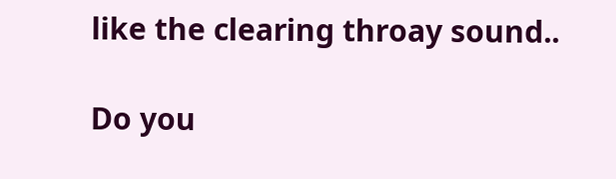like the clearing throay sound..

Do you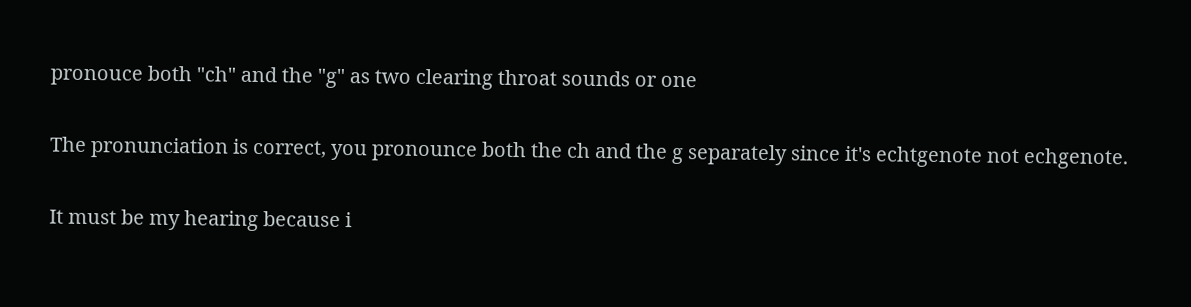pronouce both "ch" and the "g" as two clearing throat sounds or one


The pronunciation is correct, you pronounce both the ch and the g separately since it's echtgenote not echgenote.


It must be my hearing because i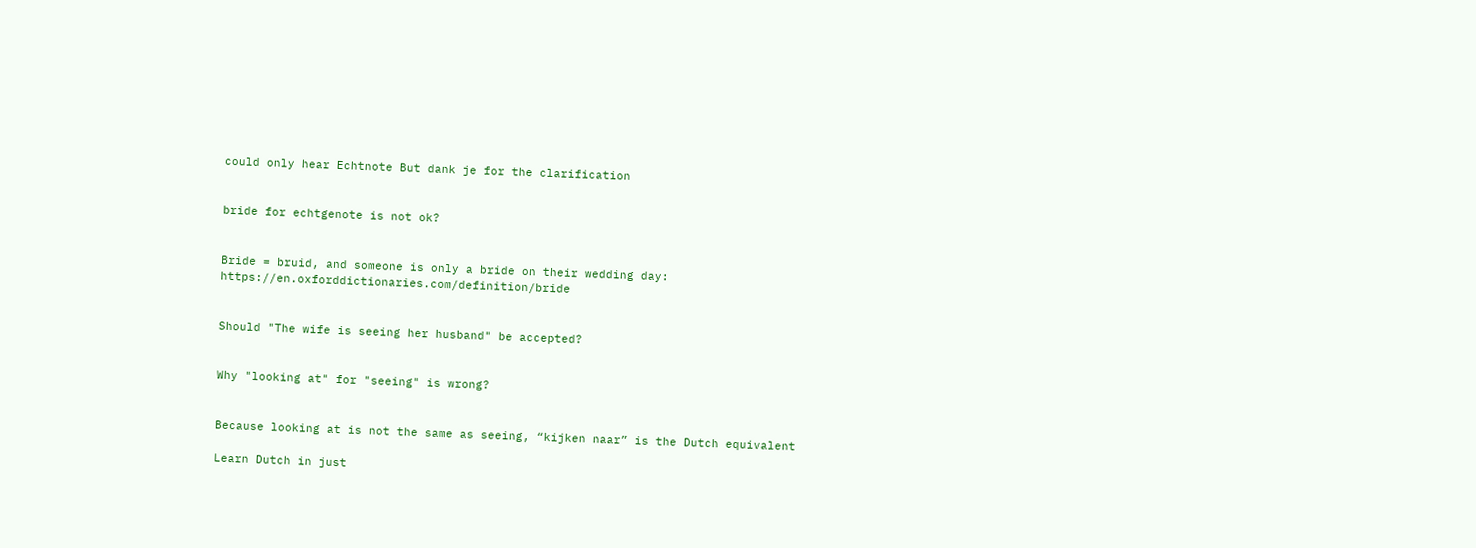could only hear Echtnote But dank je for the clarification


bride for echtgenote is not ok?


Bride = bruid, and someone is only a bride on their wedding day: https://en.oxforddictionaries.com/definition/bride


Should "The wife is seeing her husband" be accepted?


Why "looking at" for "seeing" is wrong?


Because looking at is not the same as seeing, “kijken naar” is the Dutch equivalent

Learn Dutch in just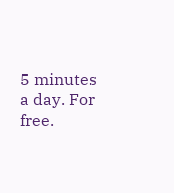5 minutes a day. For free.